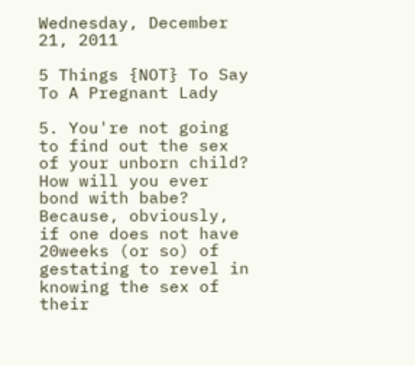Wednesday, December 21, 2011

5 Things {NOT} To Say To A Pregnant Lady

5. You're not going to find out the sex of your unborn child?  How will you ever bond with babe?  Because, obviously, if one does not have 20weeks (or so) of gestating to revel in knowing the sex of their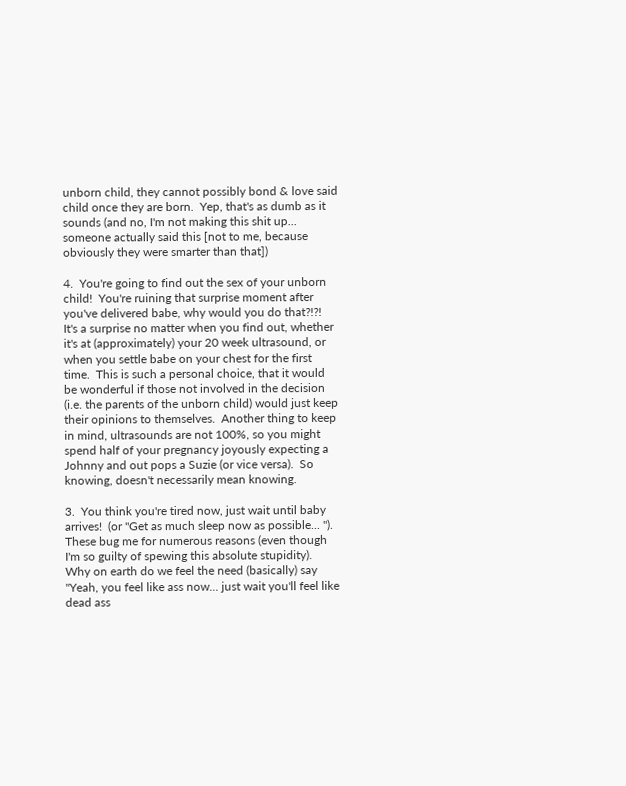unborn child, they cannot possibly bond & love said child once they are born.  Yep, that's as dumb as it sounds (and no, I'm not making this shit up... someone actually said this [not to me, because obviously they were smarter than that])

4.  You're going to find out the sex of your unborn child!  You're ruining that surprise moment after you've delivered babe, why would you do that?!?!  It's a surprise no matter when you find out, whether it's at (approximately) your 20 week ultrasound, or when you settle babe on your chest for the first time.  This is such a personal choice, that it would be wonderful if those not involved in the decision (i.e. the parents of the unborn child) would just keep their opinions to themselves.  Another thing to keep in mind, ultrasounds are not 100%, so you might spend half of your pregnancy joyously expecting a Johnny and out pops a Suzie (or vice versa).  So knowing, doesn't necessarily mean knowing.

3.  You think you're tired now, just wait until baby arrives!  (or "Get as much sleep now as possible... ").  These bug me for numerous reasons (even though I'm so guilty of spewing this absolute stupidity).  Why on earth do we feel the need (basically) say "Yeah, you feel like ass now... just wait you'll feel like dead ass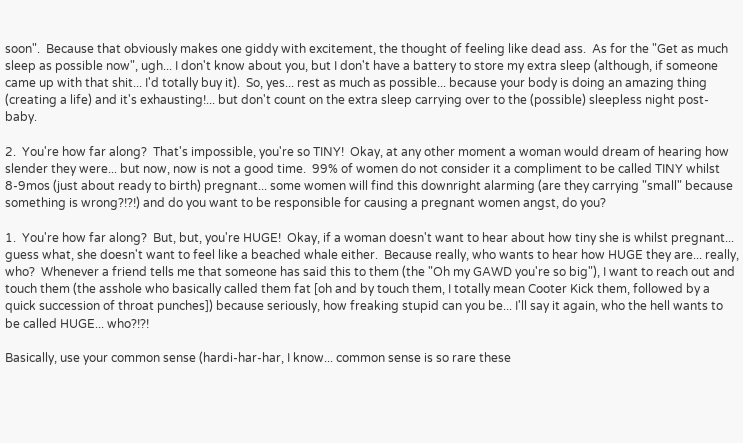soon".  Because that obviously makes one giddy with excitement, the thought of feeling like dead ass.  As for the "Get as much sleep as possible now", ugh... I don't know about you, but I don't have a battery to store my extra sleep (although, if someone came up with that shit... I'd totally buy it).  So, yes... rest as much as possible... because your body is doing an amazing thing (creating a life) and it's exhausting!... but don't count on the extra sleep carrying over to the (possible) sleepless night post-baby.

2.  You're how far along?  That's impossible, you're so TINY!  Okay, at any other moment a woman would dream of hearing how slender they were... but now, now is not a good time.  99% of women do not consider it a compliment to be called TINY whilst 8-9mos (just about ready to birth) pregnant... some women will find this downright alarming (are they carrying "small" because something is wrong?!?!) and do you want to be responsible for causing a pregnant women angst, do you?

1.  You're how far along?  But, but, you're HUGE!  Okay, if a woman doesn't want to hear about how tiny she is whilst pregnant... guess what, she doesn't want to feel like a beached whale either.  Because really, who wants to hear how HUGE they are... really, who?  Whenever a friend tells me that someone has said this to them (the "Oh my GAWD you're so big"), I want to reach out and touch them (the asshole who basically called them fat [oh and by touch them, I totally mean Cooter Kick them, followed by a quick succession of throat punches]) because seriously, how freaking stupid can you be... I'll say it again, who the hell wants to be called HUGE... who?!?!

Basically, use your common sense (hardi-har-har, I know... common sense is so rare these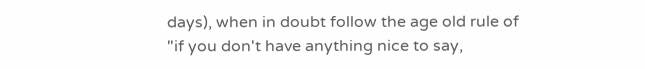days), when in doubt follow the age old rule of "if you don't have anything nice to say,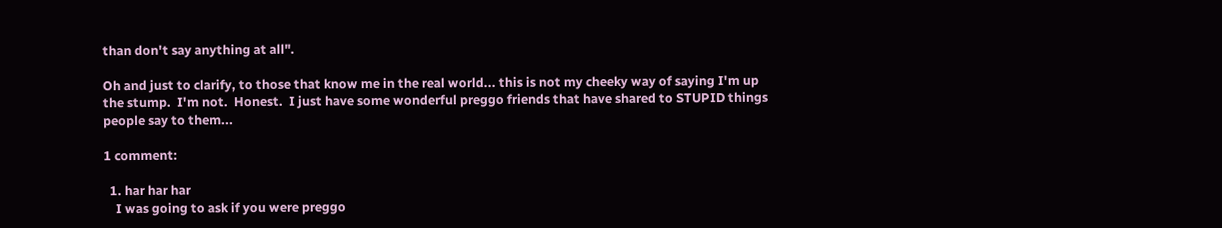than don't say anything at all".

Oh and just to clarify, to those that know me in the real world... this is not my cheeky way of saying I'm up the stump.  I'm not.  Honest.  I just have some wonderful preggo friends that have shared to STUPID things people say to them...

1 comment:

  1. har har har
    I was going to ask if you were preggo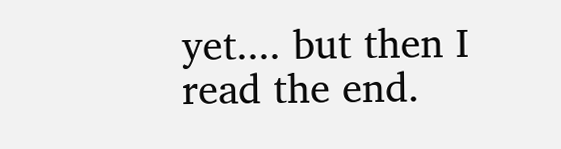yet.... but then I read the end.